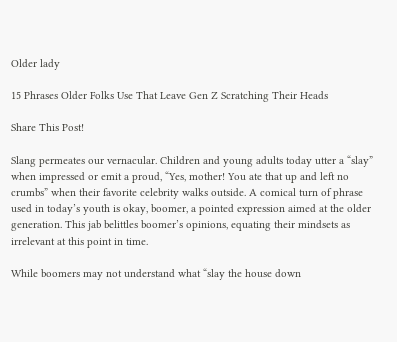Older lady

15 Phrases Older Folks Use That Leave Gen Z Scratching Their Heads

Share This Post!

Slang permeates our vernacular. Children and young adults today utter a “slay” when impressed or emit a proud, “Yes, mother! You ate that up and left no crumbs” when their favorite celebrity walks outside. A comical turn of phrase used in today’s youth is okay, boomer, a pointed expression aimed at the older generation. This jab belittles boomer’s opinions, equating their mindsets as irrelevant at this point in time.

While boomers may not understand what “slay the house down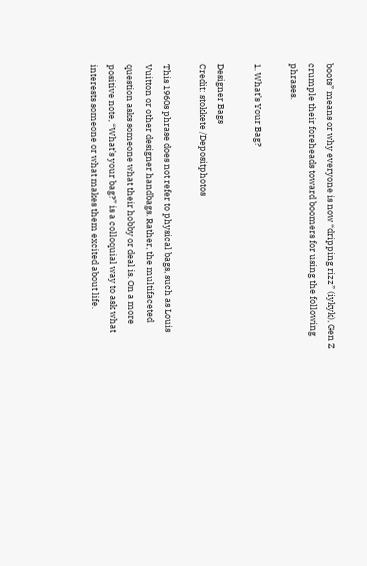boots” means or why everyone is now “dripping rizz” (iykyk), Gen Z crumple their foreheads toward boomers for using the following phrases.

1. What’s Your Bag?

Designer Bags
Credit: stokkete /Depositphotos

This 1960s phrase does not refer to physical bags, such as Louis Vuitton or other designer handbags. Rather, the multifaceted question asks someone what their hobby or deal is. On a more positive note, “What’s your bag?” is a colloquial way to ask what interests someone or what makes them excited about life.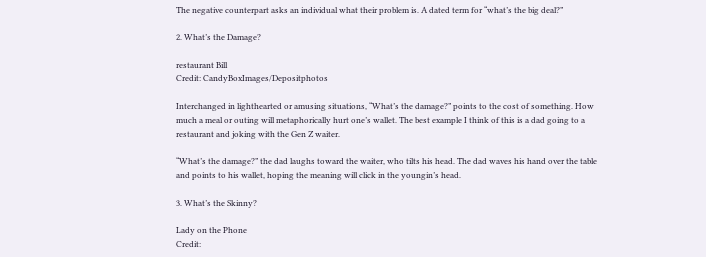The negative counterpart asks an individual what their problem is. A dated term for “what’s the big deal?”

2. What’s the Damage?

restaurant Bill
Credit: CandyBoxImages/Depositphotos

Interchanged in lighthearted or amusing situations, “What’s the damage?” points to the cost of something. How much a meal or outing will metaphorically hurt one’s wallet. The best example I think of this is a dad going to a restaurant and joking with the Gen Z waiter.

“What’s the damage?” the dad laughs toward the waiter, who tilts his head. The dad waves his hand over the table and points to his wallet, hoping the meaning will click in the youngin’s head.

3. What’s the Skinny?

Lady on the Phone
Credit: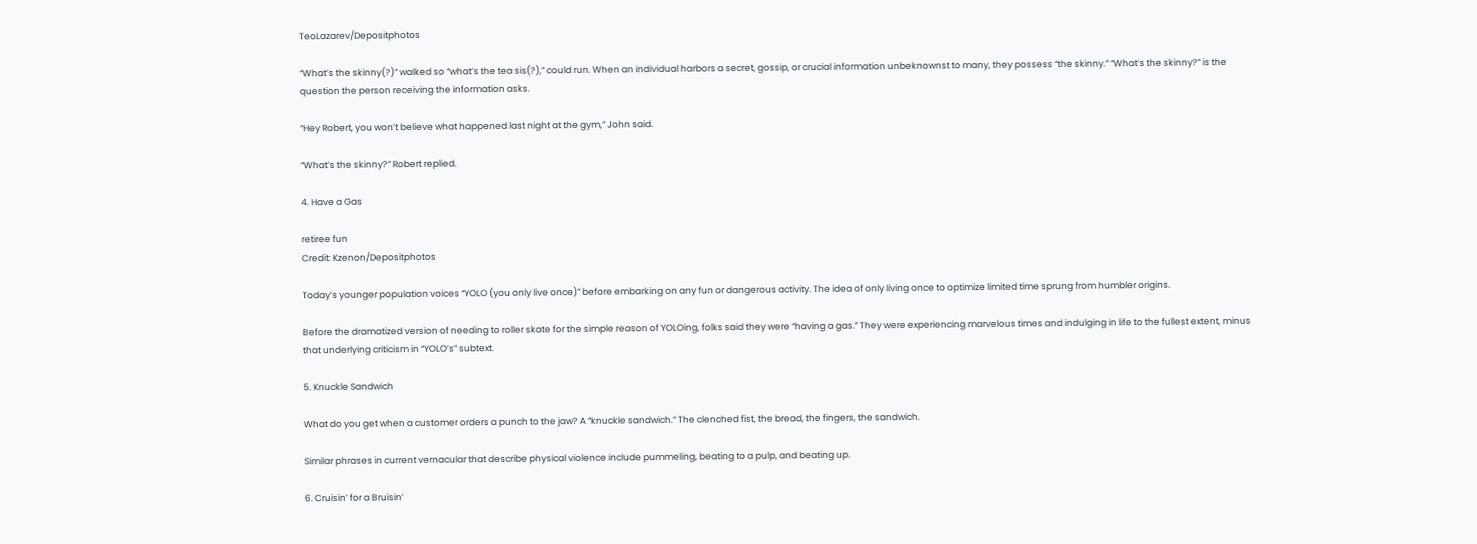TeoLazarev/Depositphotos

“What’s the skinny(?)” walked so “what’s the tea sis(?),” could run. When an individual harbors a secret, gossip, or crucial information unbeknownst to many, they possess “the skinny.” “What’s the skinny?” is the question the person receiving the information asks.

“Hey Robert, you won’t believe what happened last night at the gym,” John said.

“What’s the skinny?” Robert replied.

4. Have a Gas

retiree fun
Credit: Kzenon/Depositphotos

Today’s younger population voices “YOLO (you only live once)” before embarking on any fun or dangerous activity. The idea of only living once to optimize limited time sprung from humbler origins.

Before the dramatized version of needing to roller skate for the simple reason of YOLOing, folks said they were “having a gas.” They were experiencing marvelous times and indulging in life to the fullest extent, minus that underlying criticism in “YOLO’s” subtext.

5. Knuckle Sandwich

What do you get when a customer orders a punch to the jaw? A “knuckle sandwich.” The clenched fist, the bread, the fingers, the sandwich.

Similar phrases in current vernacular that describe physical violence include pummeling, beating to a pulp, and beating up.

6. Cruisin’ for a Bruisin’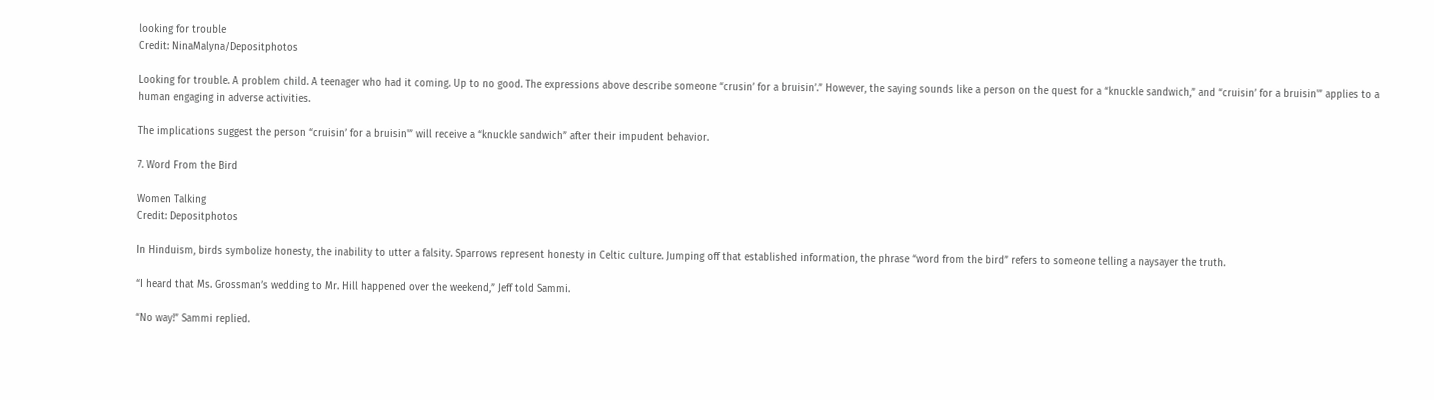looking for trouble
Credit: NinaMalyna/Depositphotos

Looking for trouble. A problem child. A teenager who had it coming. Up to no good. The expressions above describe someone “crusin’ for a bruisin’.” However, the saying sounds like a person on the quest for a “knuckle sandwich,” and “cruisin’ for a bruisin'” applies to a human engaging in adverse activities.

The implications suggest the person “cruisin’ for a bruisin'” will receive a “knuckle sandwich” after their impudent behavior.

7. Word From the Bird

Women Talking
Credit: Depositphotos

In Hinduism, birds symbolize honesty, the inability to utter a falsity. Sparrows represent honesty in Celtic culture. Jumping off that established information, the phrase “word from the bird” refers to someone telling a naysayer the truth.

“I heard that Ms. Grossman’s wedding to Mr. Hill happened over the weekend,” Jeff told Sammi.

“No way!” Sammi replied.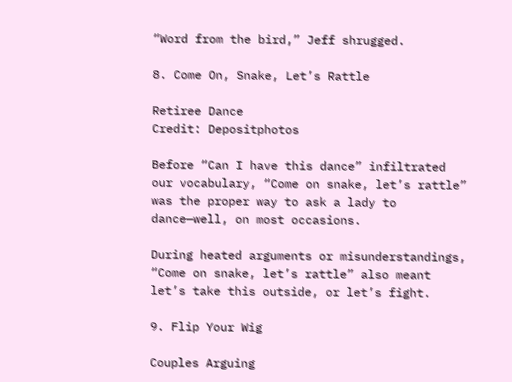“Word from the bird,” Jeff shrugged.

8. Come On, Snake, Let’s Rattle

Retiree Dance
Credit: Depositphotos

Before “Can I have this dance” infiltrated our vocabulary, “Come on snake, let’s rattle” was the proper way to ask a lady to dance—well, on most occasions.

During heated arguments or misunderstandings, “Come on snake, let’s rattle” also meant let’s take this outside, or let’s fight.

9. Flip Your Wig

Couples Arguing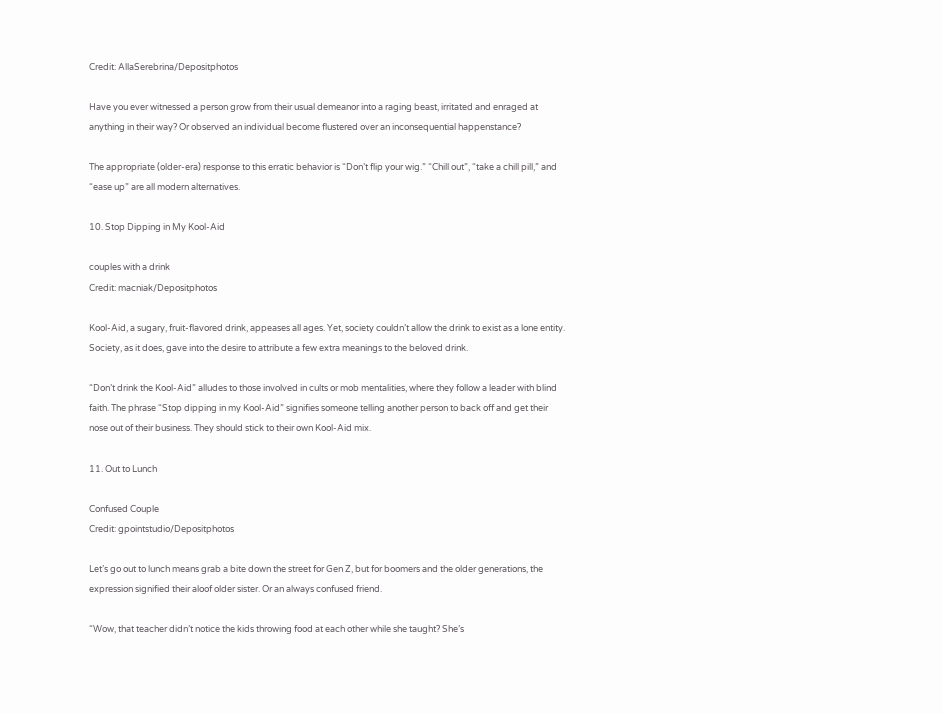Credit: AllaSerebrina/Depositphotos

Have you ever witnessed a person grow from their usual demeanor into a raging beast, irritated and enraged at anything in their way? Or observed an individual become flustered over an inconsequential happenstance?

The appropriate (older-era) response to this erratic behavior is “Don’t flip your wig.” “Chill out”, “take a chill pill,” and “ease up” are all modern alternatives.

10. Stop Dipping in My Kool-Aid

couples with a drink
Credit: macniak/Depositphotos

Kool-Aid, a sugary, fruit-flavored drink, appeases all ages. Yet, society couldn’t allow the drink to exist as a lone entity. Society, as it does, gave into the desire to attribute a few extra meanings to the beloved drink.

“Don’t drink the Kool-Aid” alludes to those involved in cults or mob mentalities, where they follow a leader with blind faith. The phrase “Stop dipping in my Kool-Aid” signifies someone telling another person to back off and get their nose out of their business. They should stick to their own Kool-Aid mix.

11. Out to Lunch

Confused Couple
Credit: gpointstudio/Depositphotos

Let’s go out to lunch means grab a bite down the street for Gen Z, but for boomers and the older generations, the expression signified their aloof older sister. Or an always confused friend.

“Wow, that teacher didn’t notice the kids throwing food at each other while she taught? She’s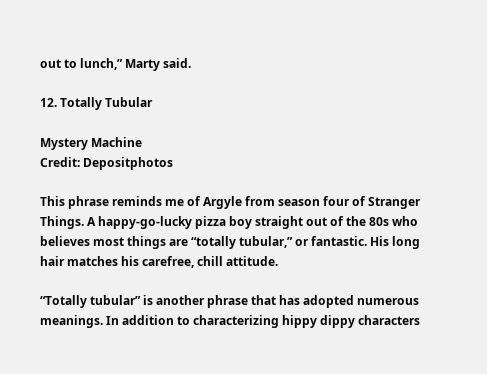out to lunch,” Marty said.

12. Totally Tubular

Mystery Machine
Credit: Depositphotos

This phrase reminds me of Argyle from season four of Stranger Things. A happy-go-lucky pizza boy straight out of the 80s who believes most things are “totally tubular,” or fantastic. His long hair matches his carefree, chill attitude.

“Totally tubular” is another phrase that has adopted numerous meanings. In addition to characterizing hippy dippy characters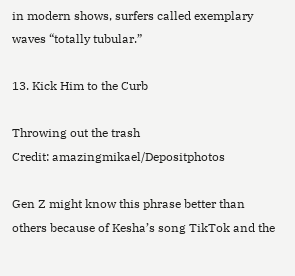in modern shows, surfers called exemplary waves “totally tubular.”

13. Kick Him to the Curb

Throwing out the trash
Credit: amazingmikael/Depositphotos

Gen Z might know this phrase better than others because of Kesha’s song TikTok and the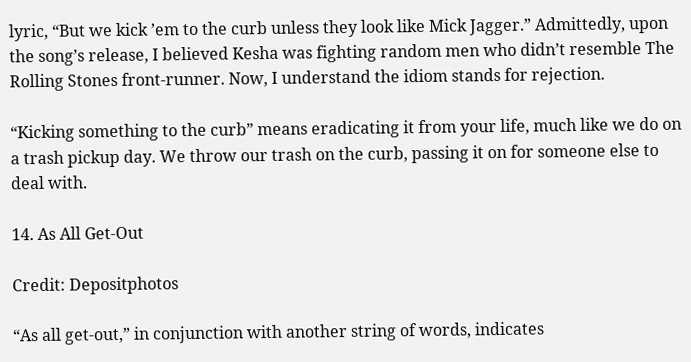lyric, “But we kick ’em to the curb unless they look like Mick Jagger.” Admittedly, upon the song’s release, I believed Kesha was fighting random men who didn’t resemble The Rolling Stones front-runner. Now, I understand the idiom stands for rejection.

“Kicking something to the curb” means eradicating it from your life, much like we do on a trash pickup day. We throw our trash on the curb, passing it on for someone else to deal with.

14. As All Get-Out

Credit: Depositphotos

“As all get-out,” in conjunction with another string of words, indicates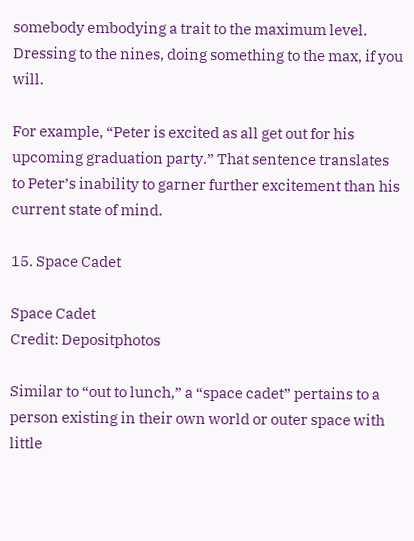somebody embodying a trait to the maximum level. Dressing to the nines, doing something to the max, if you will.

For example, “Peter is excited as all get out for his upcoming graduation party.” That sentence translates to Peter’s inability to garner further excitement than his current state of mind.

15. Space Cadet

Space Cadet
Credit: Depositphotos

Similar to “out to lunch,” a “space cadet” pertains to a person existing in their own world or outer space with little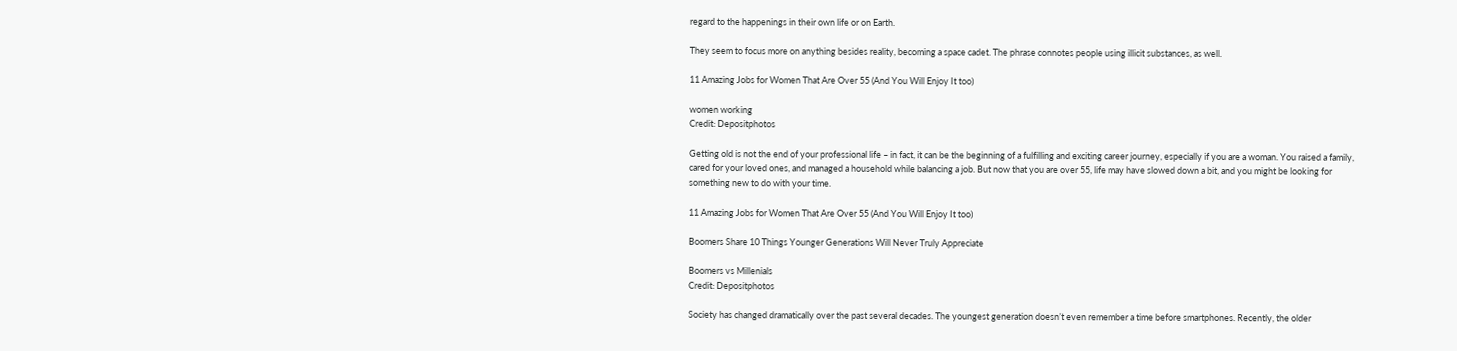regard to the happenings in their own life or on Earth.

They seem to focus more on anything besides reality, becoming a space cadet. The phrase connotes people using illicit substances, as well.

11 Amazing Jobs for Women That Are Over 55 (And You Will Enjoy It too)

women working
Credit: Depositphotos

Getting old is not the end of your professional life – in fact, it can be the beginning of a fulfilling and exciting career journey, especially if you are a woman. You raised a family, cared for your loved ones, and managed a household while balancing a job. But now that you are over 55, life may have slowed down a bit, and you might be looking for something new to do with your time.

11 Amazing Jobs for Women That Are Over 55 (And You Will Enjoy It too)

Boomers Share 10 Things Younger Generations Will Never Truly Appreciate

Boomers vs Millenials
Credit: Depositphotos

Society has changed dramatically over the past several decades. The youngest generation doesn’t even remember a time before smartphones. Recently, the older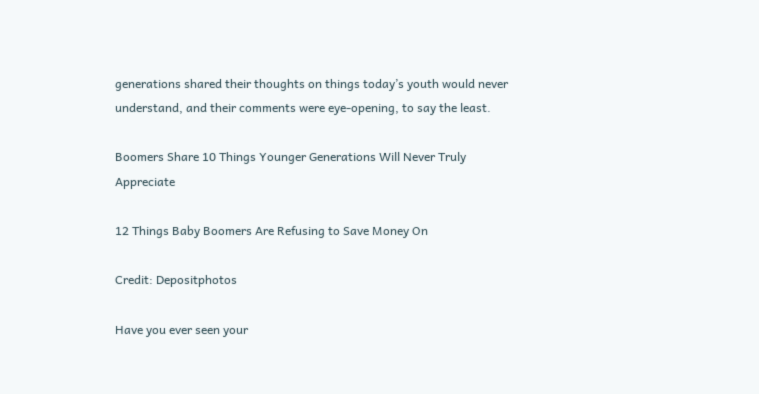generations shared their thoughts on things today’s youth would never understand, and their comments were eye-opening, to say the least.

Boomers Share 10 Things Younger Generations Will Never Truly Appreciate

12 Things Baby Boomers Are Refusing to Save Money On

Credit: Depositphotos

Have you ever seen your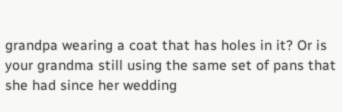grandpa wearing a coat that has holes in it? Or is your grandma still using the same set of pans that she had since her wedding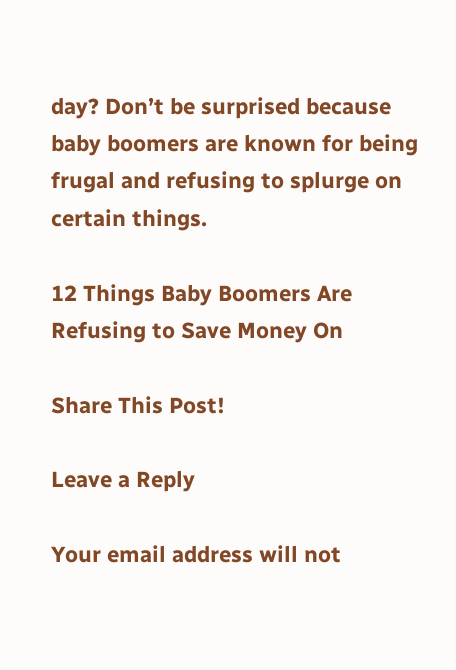day? Don’t be surprised because baby boomers are known for being frugal and refusing to splurge on certain things.

12 Things Baby Boomers Are Refusing to Save Money On

Share This Post!

Leave a Reply

Your email address will not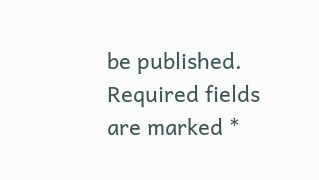be published. Required fields are marked *